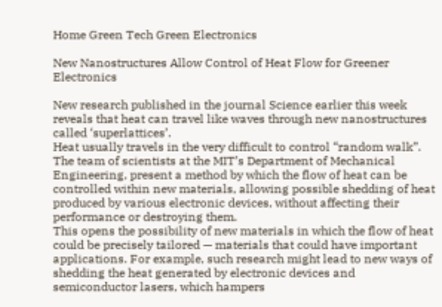Home Green Tech Green Electronics

New Nanostructures Allow Control of Heat Flow for Greener Electronics

New research published in the journal Science earlier this week reveals that heat can travel like waves through new nanostructures called ‘superlattices’.
Heat usually travels in the very difficult to control “random walk”. The team of scientists at the MIT’s Department of Mechanical Engineering, present a method by which the flow of heat can be controlled within new materials, allowing possible shedding of heat produced by various electronic devices, without affecting their performance or destroying them.
This opens the possibility of new materials in which the flow of heat could be precisely tailored — materials that could have important applications. For example, such research might lead to new ways of shedding the heat generated by electronic devices and semiconductor lasers, which hampers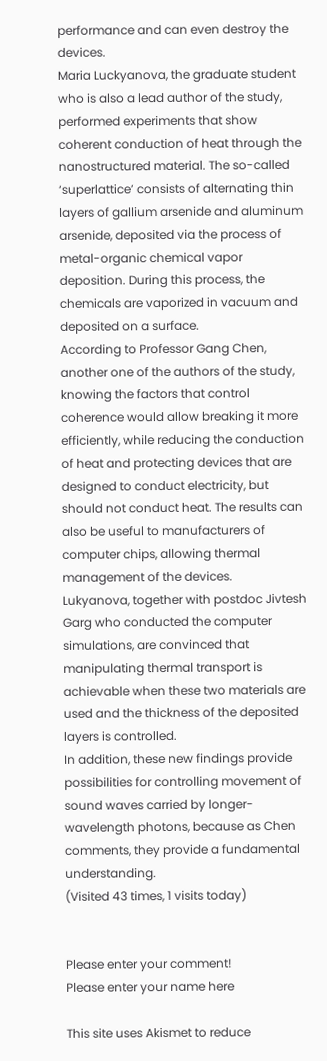performance and can even destroy the devices.
Maria Luckyanova, the graduate student who is also a lead author of the study, performed experiments that show coherent conduction of heat through the nanostructured material. The so-called ‘superlattice’ consists of alternating thin layers of gallium arsenide and aluminum arsenide, deposited via the process of metal-organic chemical vapor deposition. During this process, the chemicals are vaporized in vacuum and deposited on a surface.
According to Professor Gang Chen, another one of the authors of the study, knowing the factors that control coherence would allow breaking it more efficiently, while reducing the conduction of heat and protecting devices that are designed to conduct electricity, but should not conduct heat. The results can also be useful to manufacturers of computer chips, allowing thermal management of the devices.
Lukyanova, together with postdoc Jivtesh Garg who conducted the computer simulations, are convinced that manipulating thermal transport is achievable when these two materials are used and the thickness of the deposited layers is controlled.
In addition, these new findings provide possibilities for controlling movement of sound waves carried by longer-wavelength photons, because as Chen comments, they provide a fundamental understanding.
(Visited 43 times, 1 visits today)


Please enter your comment!
Please enter your name here

This site uses Akismet to reduce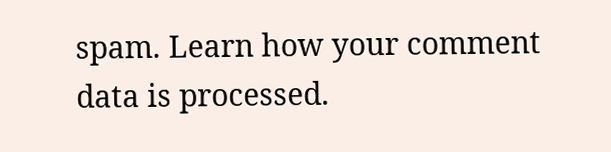spam. Learn how your comment data is processed.